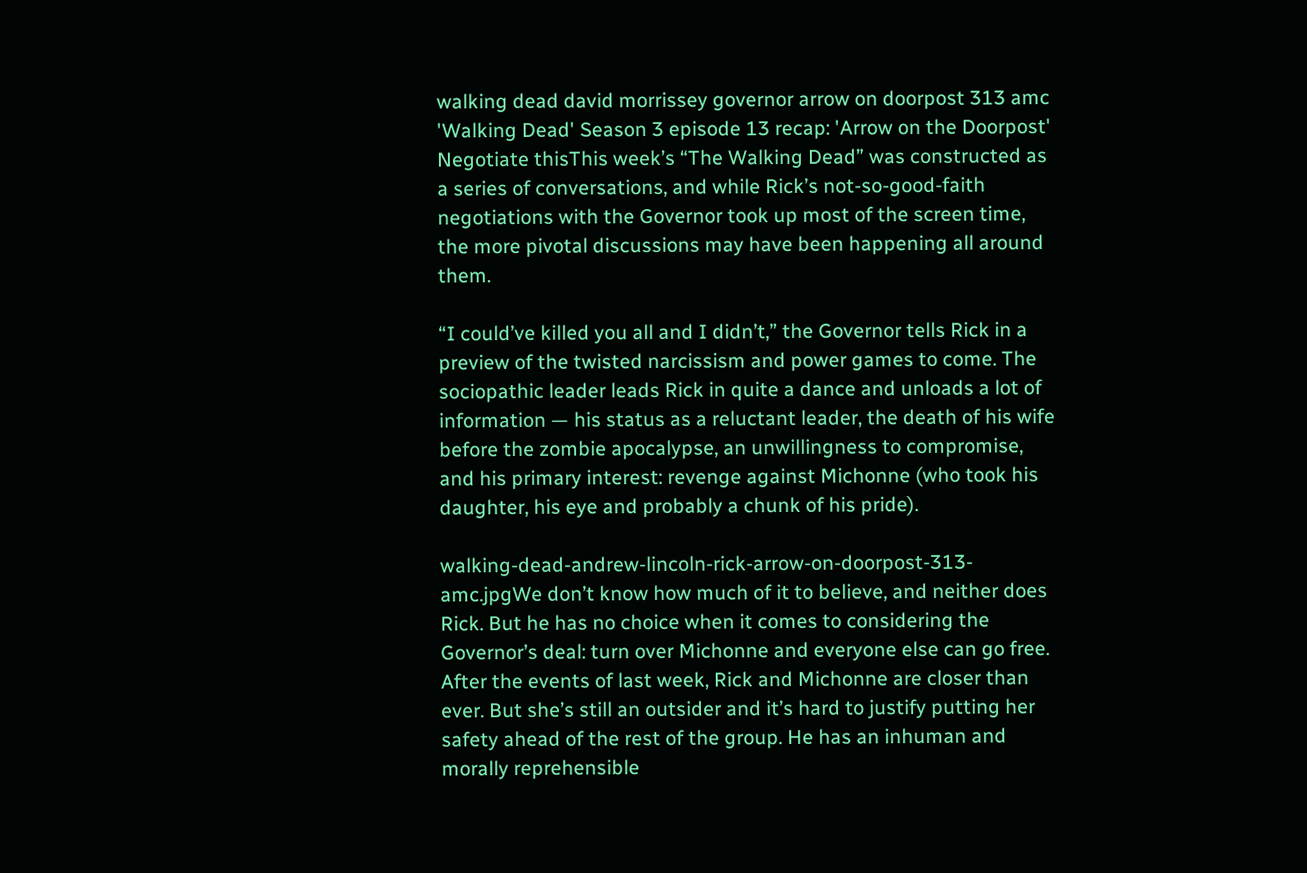walking dead david morrissey governor arrow on doorpost 313 amc 'Walking Dead' Season 3 episode 13 recap: 'Arrow on the Doorpost'   Negotiate thisThis week’s “The Walking Dead” was constructed as a series of conversations, and while Rick’s not-so-good-faith negotiations with the Governor took up most of the screen time, the more pivotal discussions may have been happening all around them.

“I could’ve killed you all and I didn’t,” the Governor tells Rick in a preview of the twisted narcissism and power games to come. The sociopathic leader leads Rick in quite a dance and unloads a lot of information — his status as a reluctant leader, the death of his wife before the zombie apocalypse, an unwillingness to compromise, and his primary interest: revenge against Michonne (who took his daughter, his eye and probably a chunk of his pride).

walking-dead-andrew-lincoln-rick-arrow-on-doorpost-313-amc.jpgWe don’t know how much of it to believe, and neither does Rick. But he has no choice when it comes to considering the Governor’s deal: turn over Michonne and everyone else can go free. After the events of last week, Rick and Michonne are closer than ever. But she’s still an outsider and it’s hard to justify putting her safety ahead of the rest of the group. He has an inhuman and morally reprehensible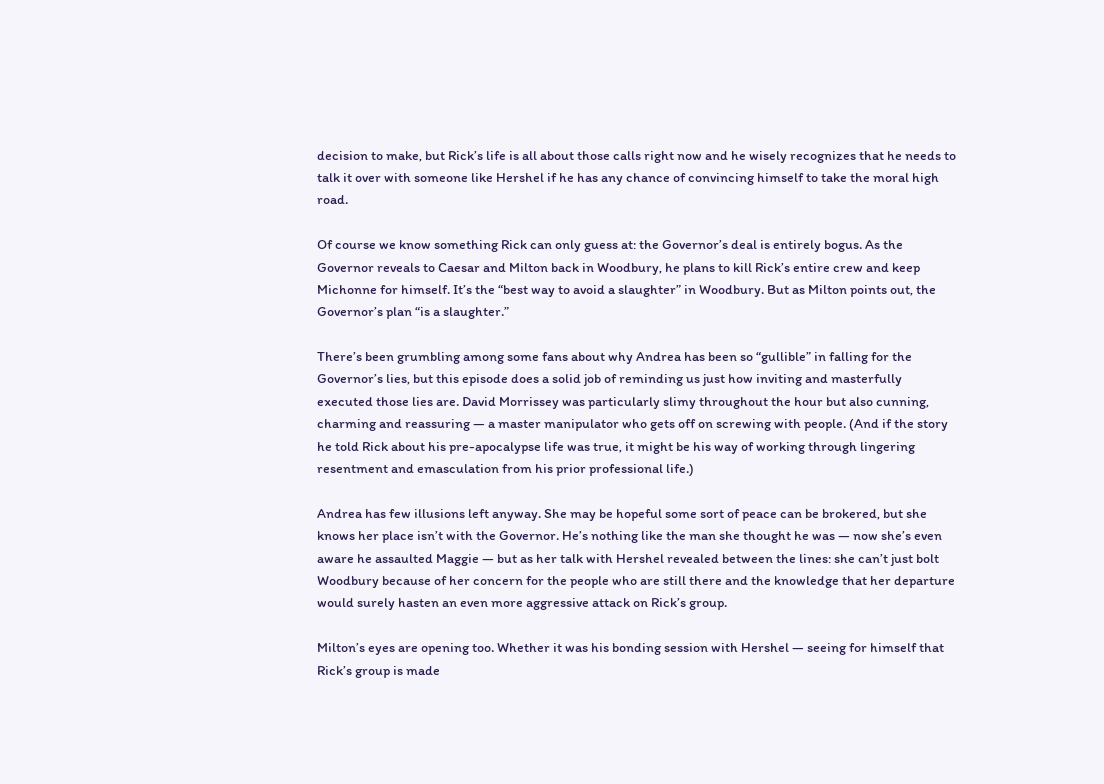decision to make, but Rick’s life is all about those calls right now and he wisely recognizes that he needs to talk it over with someone like Hershel if he has any chance of convincing himself to take the moral high road.

Of course we know something Rick can only guess at: the Governor’s deal is entirely bogus. As the Governor reveals to Caesar and Milton back in Woodbury, he plans to kill Rick’s entire crew and keep Michonne for himself. It’s the “best way to avoid a slaughter” in Woodbury. But as Milton points out, the Governor’s plan “is a slaughter.”

There’s been grumbling among some fans about why Andrea has been so “gullible” in falling for the Governor’s lies, but this episode does a solid job of reminding us just how inviting and masterfully executed those lies are. David Morrissey was particularly slimy throughout the hour but also cunning, charming and reassuring — a master manipulator who gets off on screwing with people. (And if the story he told Rick about his pre-apocalypse life was true, it might be his way of working through lingering resentment and emasculation from his prior professional life.)

Andrea has few illusions left anyway. She may be hopeful some sort of peace can be brokered, but she knows her place isn’t with the Governor. He’s nothing like the man she thought he was — now she’s even aware he assaulted Maggie — but as her talk with Hershel revealed between the lines: she can’t just bolt Woodbury because of her concern for the people who are still there and the knowledge that her departure would surely hasten an even more aggressive attack on Rick’s group.

Milton’s eyes are opening too. Whether it was his bonding session with Hershel — seeing for himself that Rick’s group is made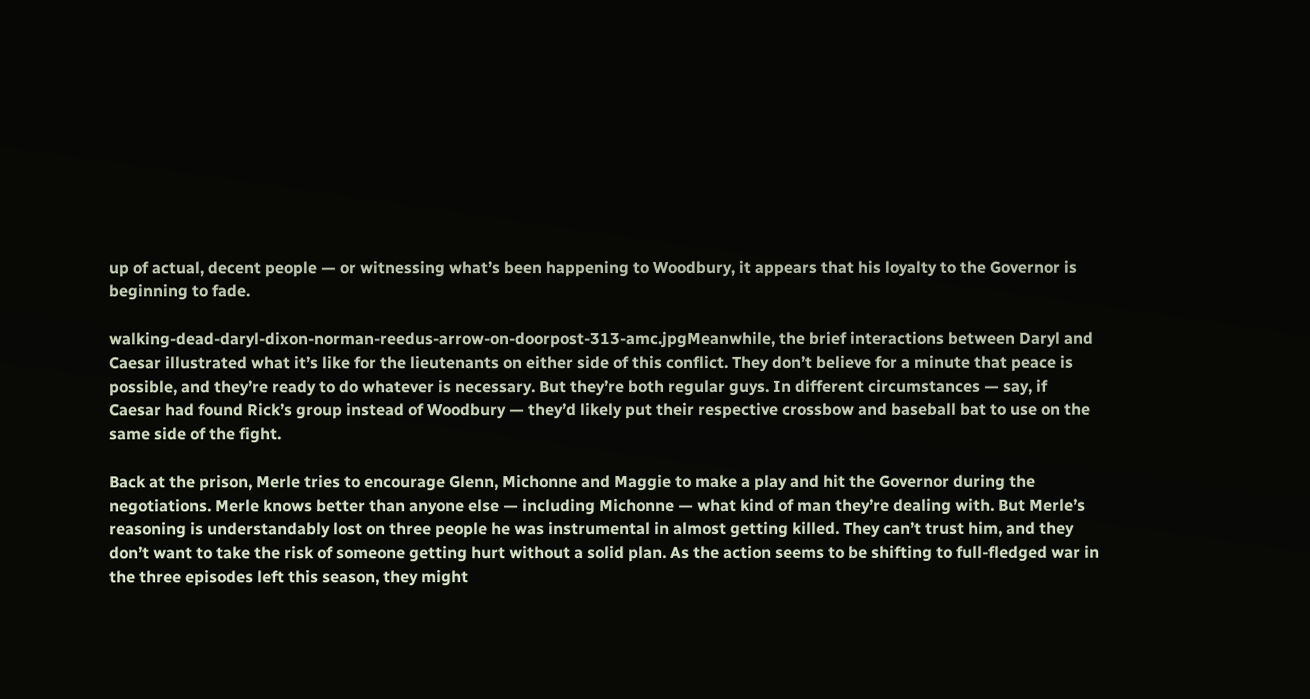up of actual, decent people — or witnessing what’s been happening to Woodbury, it appears that his loyalty to the Governor is beginning to fade.

walking-dead-daryl-dixon-norman-reedus-arrow-on-doorpost-313-amc.jpgMeanwhile, the brief interactions between Daryl and Caesar illustrated what it’s like for the lieutenants on either side of this conflict. They don’t believe for a minute that peace is possible, and they’re ready to do whatever is necessary. But they’re both regular guys. In different circumstances — say, if Caesar had found Rick’s group instead of Woodbury — they’d likely put their respective crossbow and baseball bat to use on the same side of the fight.

Back at the prison, Merle tries to encourage Glenn, Michonne and Maggie to make a play and hit the Governor during the negotiations. Merle knows better than anyone else — including Michonne — what kind of man they’re dealing with. But Merle’s reasoning is understandably lost on three people he was instrumental in almost getting killed. They can’t trust him, and they don’t want to take the risk of someone getting hurt without a solid plan. As the action seems to be shifting to full-fledged war in the three episodes left this season, they might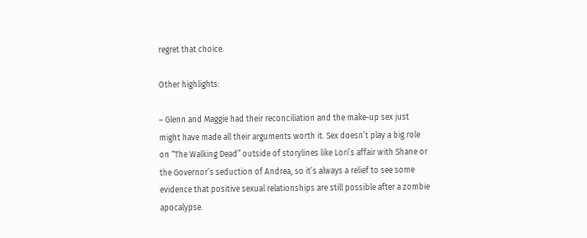regret that choice.

Other highlights:

– Glenn and Maggie had their reconciliation and the make-up sex just might have made all their arguments worth it. Sex doesn’t play a big role on “The Walking Dead” outside of storylines like Lori’s affair with Shane or the Governor’s seduction of Andrea, so it’s always a relief to see some evidence that positive sexual relationships are still possible after a zombie apocalypse.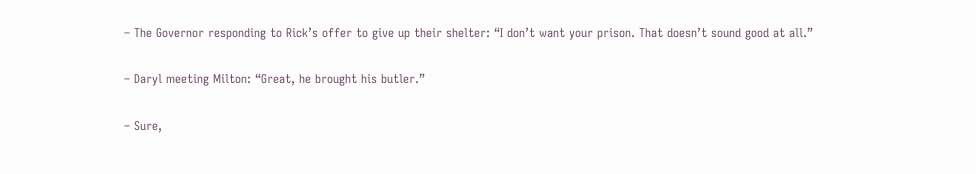– The Governor responding to Rick’s offer to give up their shelter: “I don’t want your prison. That doesn’t sound good at all.”

– Daryl meeting Milton: “Great, he brought his butler.”

– Sure,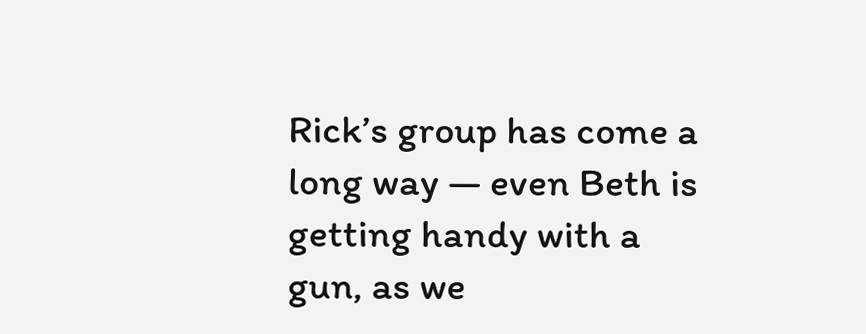Rick’s group has come a long way — even Beth is getting handy with a gun, as we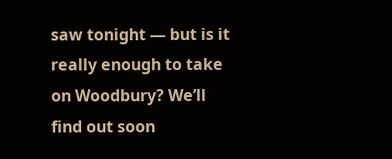saw tonight — but is it really enough to take on Woodbury? We’ll find out soon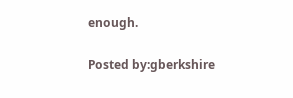enough.

Posted by:gberkshire